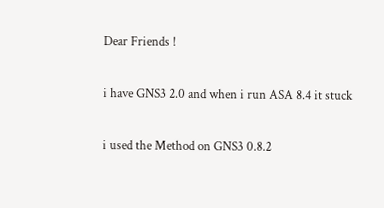Dear Friends !

i have GNS3 2.0 and when i run ASA 8.4 it stuck

i used the Method on GNS3 0.8.2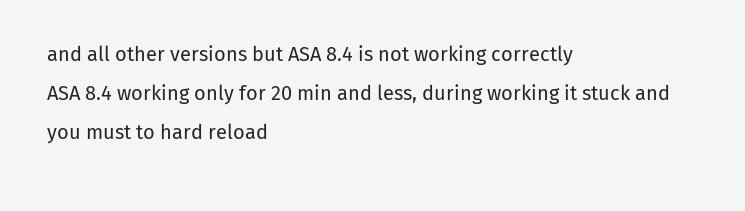and all other versions but ASA 8.4 is not working correctly
ASA 8.4 working only for 20 min and less, during working it stuck and you must to hard reload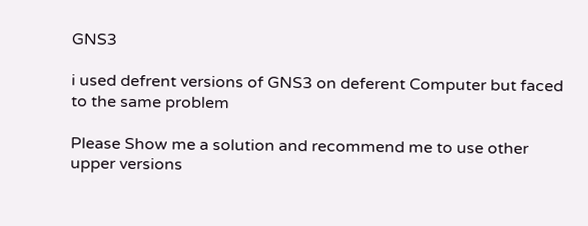GNS3

i used defrent versions of GNS3 on deferent Computer but faced to the same problem

Please Show me a solution and recommend me to use other upper versions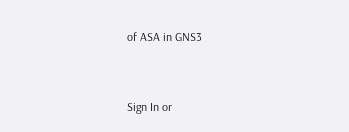of ASA in GNS3


Sign In or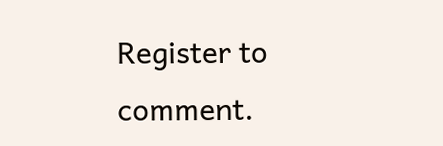Register to comment.